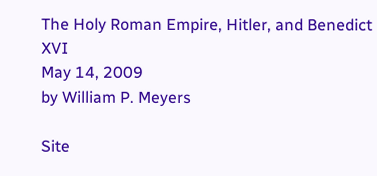The Holy Roman Empire, Hitler, and Benedict XVI
May 14, 2009
by William P. Meyers

Site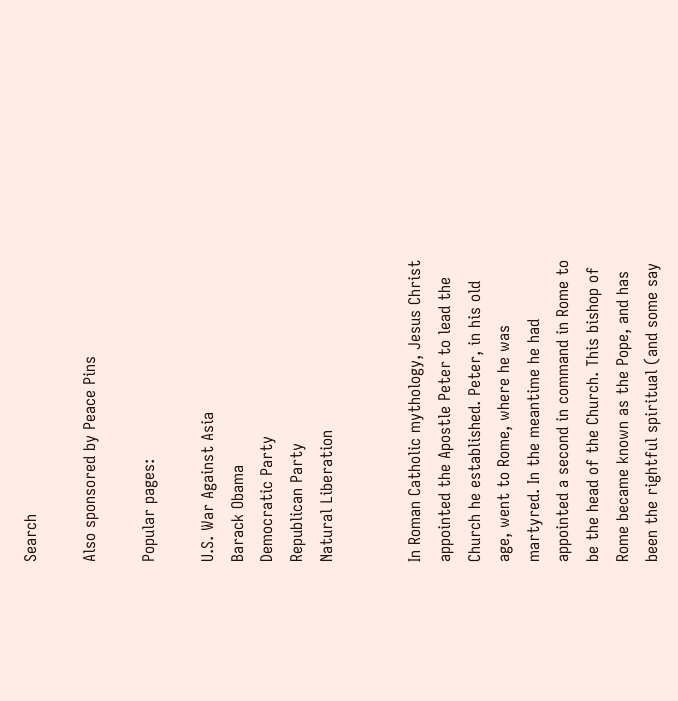Search

Also sponsored by Peace Pins

Popular pages:

U.S. War Against Asia
Barack Obama
Democratic Party
Republican Party
Natural Liberation


In Roman Catholic mythology, Jesus Christ appointed the Apostle Peter to lead the Church he established. Peter, in his old age, went to Rome, where he was martyred. In the meantime he had appointed a second in command in Rome to be the head of the Church. This bishop of Rome became known as the Pope, and has been the rightful spiritual (and some say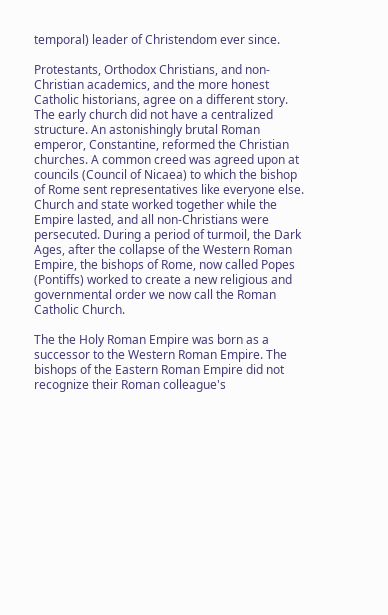temporal) leader of Christendom ever since.

Protestants, Orthodox Christians, and non-Christian academics, and the more honest Catholic historians, agree on a different story. The early church did not have a centralized structure. An astonishingly brutal Roman emperor, Constantine, reformed the Christian churches. A common creed was agreed upon at councils (Council of Nicaea) to which the bishop of Rome sent representatives like everyone else. Church and state worked together while the Empire lasted, and all non-Christians were persecuted. During a period of turmoil, the Dark Ages, after the collapse of the Western Roman Empire, the bishops of Rome, now called Popes (Pontiffs) worked to create a new religious and governmental order we now call the Roman Catholic Church.

The the Holy Roman Empire was born as a successor to the Western Roman Empire. The bishops of the Eastern Roman Empire did not recognize their Roman colleague's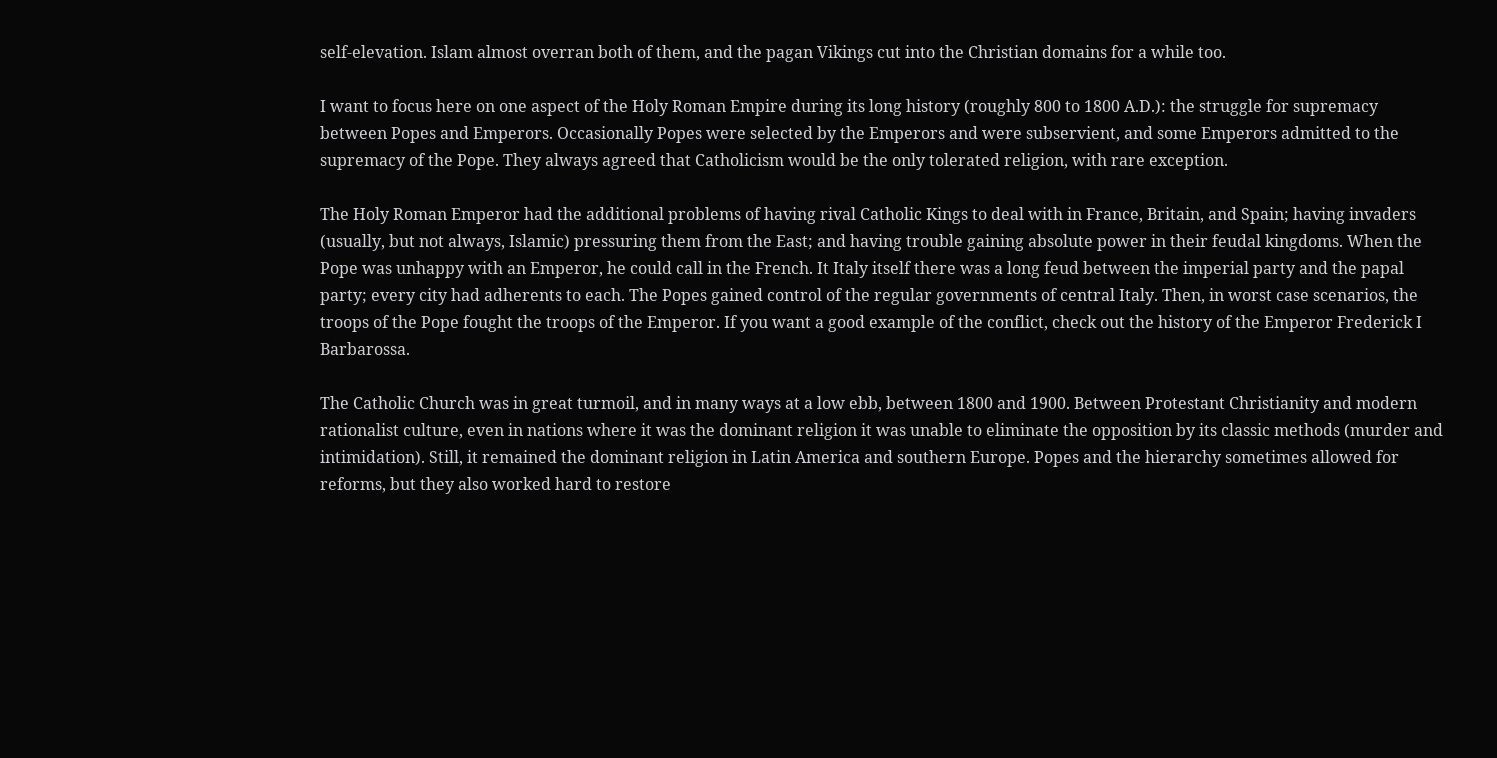self-elevation. Islam almost overran both of them, and the pagan Vikings cut into the Christian domains for a while too.

I want to focus here on one aspect of the Holy Roman Empire during its long history (roughly 800 to 1800 A.D.): the struggle for supremacy between Popes and Emperors. Occasionally Popes were selected by the Emperors and were subservient, and some Emperors admitted to the supremacy of the Pope. They always agreed that Catholicism would be the only tolerated religion, with rare exception.

The Holy Roman Emperor had the additional problems of having rival Catholic Kings to deal with in France, Britain, and Spain; having invaders (usually, but not always, Islamic) pressuring them from the East; and having trouble gaining absolute power in their feudal kingdoms. When the Pope was unhappy with an Emperor, he could call in the French. It Italy itself there was a long feud between the imperial party and the papal party; every city had adherents to each. The Popes gained control of the regular governments of central Italy. Then, in worst case scenarios, the troops of the Pope fought the troops of the Emperor. If you want a good example of the conflict, check out the history of the Emperor Frederick I Barbarossa.

The Catholic Church was in great turmoil, and in many ways at a low ebb, between 1800 and 1900. Between Protestant Christianity and modern rationalist culture, even in nations where it was the dominant religion it was unable to eliminate the opposition by its classic methods (murder and intimidation). Still, it remained the dominant religion in Latin America and southern Europe. Popes and the hierarchy sometimes allowed for reforms, but they also worked hard to restore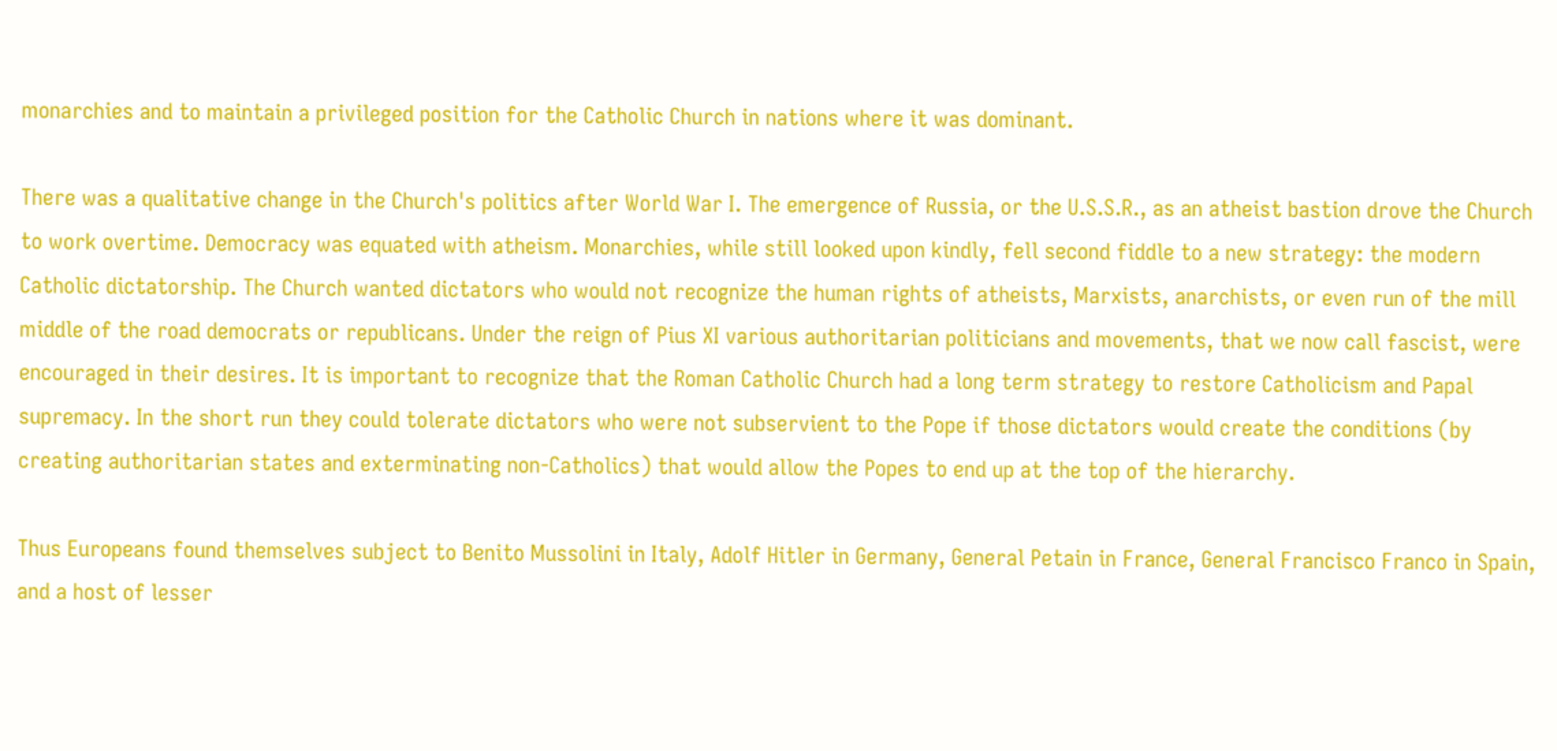monarchies and to maintain a privileged position for the Catholic Church in nations where it was dominant.

There was a qualitative change in the Church's politics after World War I. The emergence of Russia, or the U.S.S.R., as an atheist bastion drove the Church to work overtime. Democracy was equated with atheism. Monarchies, while still looked upon kindly, fell second fiddle to a new strategy: the modern Catholic dictatorship. The Church wanted dictators who would not recognize the human rights of atheists, Marxists, anarchists, or even run of the mill middle of the road democrats or republicans. Under the reign of Pius XI various authoritarian politicians and movements, that we now call fascist, were encouraged in their desires. It is important to recognize that the Roman Catholic Church had a long term strategy to restore Catholicism and Papal supremacy. In the short run they could tolerate dictators who were not subservient to the Pope if those dictators would create the conditions (by creating authoritarian states and exterminating non-Catholics) that would allow the Popes to end up at the top of the hierarchy.

Thus Europeans found themselves subject to Benito Mussolini in Italy, Adolf Hitler in Germany, General Petain in France, General Francisco Franco in Spain, and a host of lesser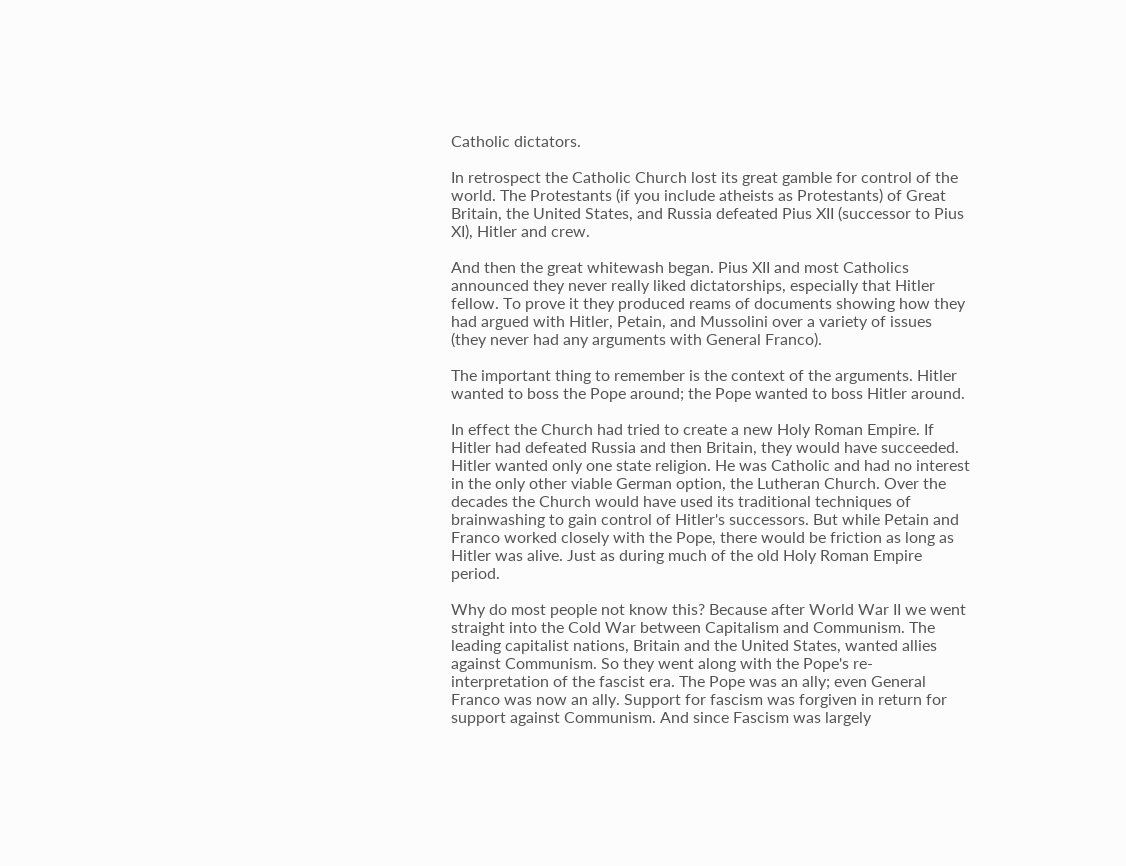Catholic dictators.

In retrospect the Catholic Church lost its great gamble for control of the world. The Protestants (if you include atheists as Protestants) of Great Britain, the United States, and Russia defeated Pius XII (successor to Pius XI), Hitler and crew.

And then the great whitewash began. Pius XII and most Catholics announced they never really liked dictatorships, especially that Hitler fellow. To prove it they produced reams of documents showing how they had argued with Hitler, Petain, and Mussolini over a variety of issues (they never had any arguments with General Franco).

The important thing to remember is the context of the arguments. Hitler wanted to boss the Pope around; the Pope wanted to boss Hitler around.

In effect the Church had tried to create a new Holy Roman Empire. If Hitler had defeated Russia and then Britain, they would have succeeded. Hitler wanted only one state religion. He was Catholic and had no interest in the only other viable German option, the Lutheran Church. Over the decades the Church would have used its traditional techniques of brainwashing to gain control of Hitler's successors. But while Petain and Franco worked closely with the Pope, there would be friction as long as Hitler was alive. Just as during much of the old Holy Roman Empire period.

Why do most people not know this? Because after World War II we went straight into the Cold War between Capitalism and Communism. The leading capitalist nations, Britain and the United States, wanted allies against Communism. So they went along with the Pope's re-interpretation of the fascist era. The Pope was an ally; even General Franco was now an ally. Support for fascism was forgiven in return for support against Communism. And since Fascism was largely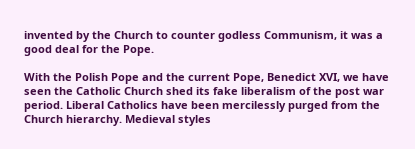invented by the Church to counter godless Communism, it was a good deal for the Pope.

With the Polish Pope and the current Pope, Benedict XVI, we have seen the Catholic Church shed its fake liberalism of the post war period. Liberal Catholics have been mercilessly purged from the Church hierarchy. Medieval styles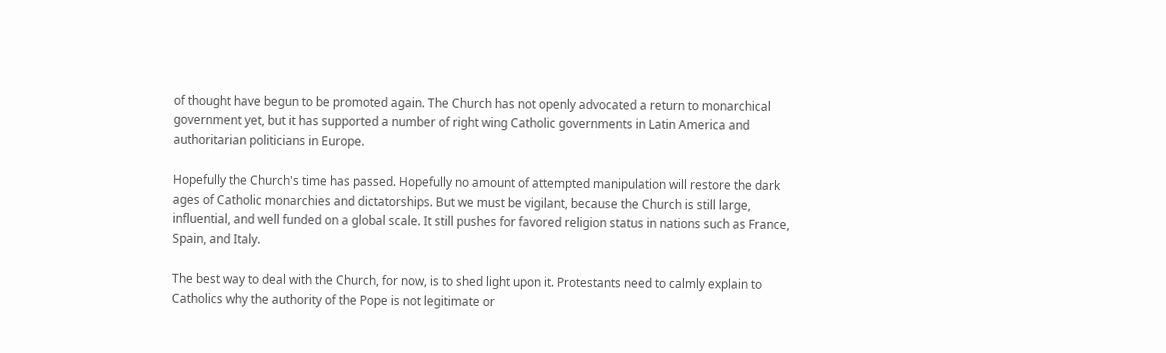of thought have begun to be promoted again. The Church has not openly advocated a return to monarchical government yet, but it has supported a number of right wing Catholic governments in Latin America and authoritarian politicians in Europe.

Hopefully the Church's time has passed. Hopefully no amount of attempted manipulation will restore the dark ages of Catholic monarchies and dictatorships. But we must be vigilant, because the Church is still large, influential, and well funded on a global scale. It still pushes for favored religion status in nations such as France, Spain, and Italy.

The best way to deal with the Church, for now, is to shed light upon it. Protestants need to calmly explain to Catholics why the authority of the Pope is not legitimate or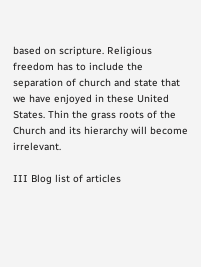based on scripture. Religious freedom has to include the separation of church and state that we have enjoyed in these United States. Thin the grass roots of the Church and its hierarchy will become irrelevant.

III Blog list of articles